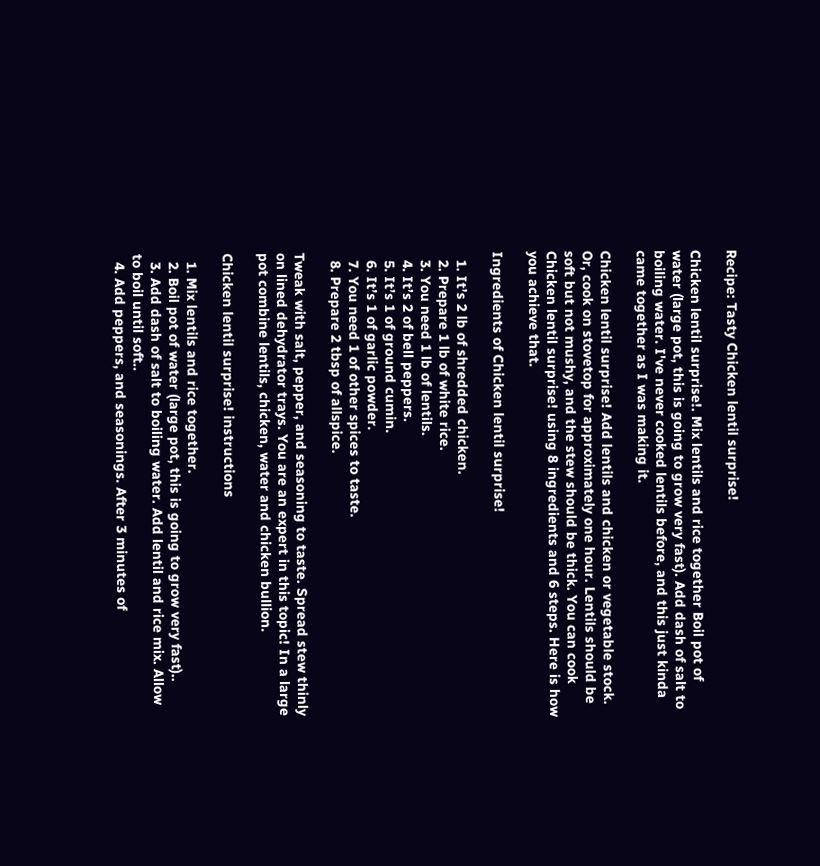Recipe: Tasty Chicken lentil surprise!

Chicken lentil surprise!. Mix lentils and rice together Boil pot of water (large pot, this is going to grow very fast). Add dash of salt to boiling water. I've never cooked lentils before, and this just kinda came together as I was making it.

Chicken lentil surprise! Add lentils and chicken or vegetable stock. Or, cook on stovetop for approximately one hour. Lentils should be soft but not mushy, and the stew should be thick. You can cook Chicken lentil surprise! using 8 ingredients and 6 steps. Here is how you achieve that.

Ingredients of Chicken lentil surprise!

  1. It’s 2 lb of shredded chicken.
  2. Prepare 1 lb of white rice.
  3. You need 1 lb of lentils.
  4. It’s 2 of bell peppers.
  5. It’s 1 of ground cumin.
  6. It’s 1 of garlic powder.
  7. You need 1 of other spices to taste.
  8. Prepare 2 tbsp of allspice.

Tweak with salt, pepper, and seasoning to taste. Spread stew thinly on lined dehydrator trays. You are an expert in this topic! In a large pot combine lentils, chicken, water and chicken bullion.

Chicken lentil surprise! instructions

  1. Mix lentils and rice together.
  2. Boil pot of water (large pot, this is going to grow very fast)..
  3. Add dash of salt to boiling water. Add lentil and rice mix. Allow to boil until soft..
  4. Add peppers, and seasonings. After 3 minutes of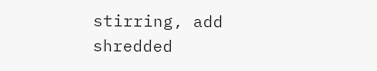stirring, add shredded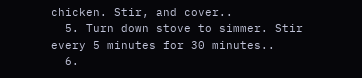chicken. Stir, and cover..
  5. Turn down stove to simmer. Stir every 5 minutes for 30 minutes..
  6.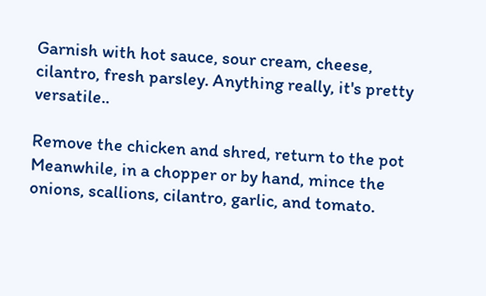Garnish with hot sauce, sour cream, cheese, cilantro, fresh parsley. Anything really, it's pretty versatile..

Remove the chicken and shred, return to the pot Meanwhile, in a chopper or by hand, mince the onions, scallions, cilantro, garlic, and tomato.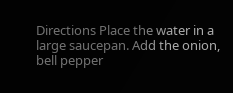Directions Place the water in a large saucepan. Add the onion, bell pepper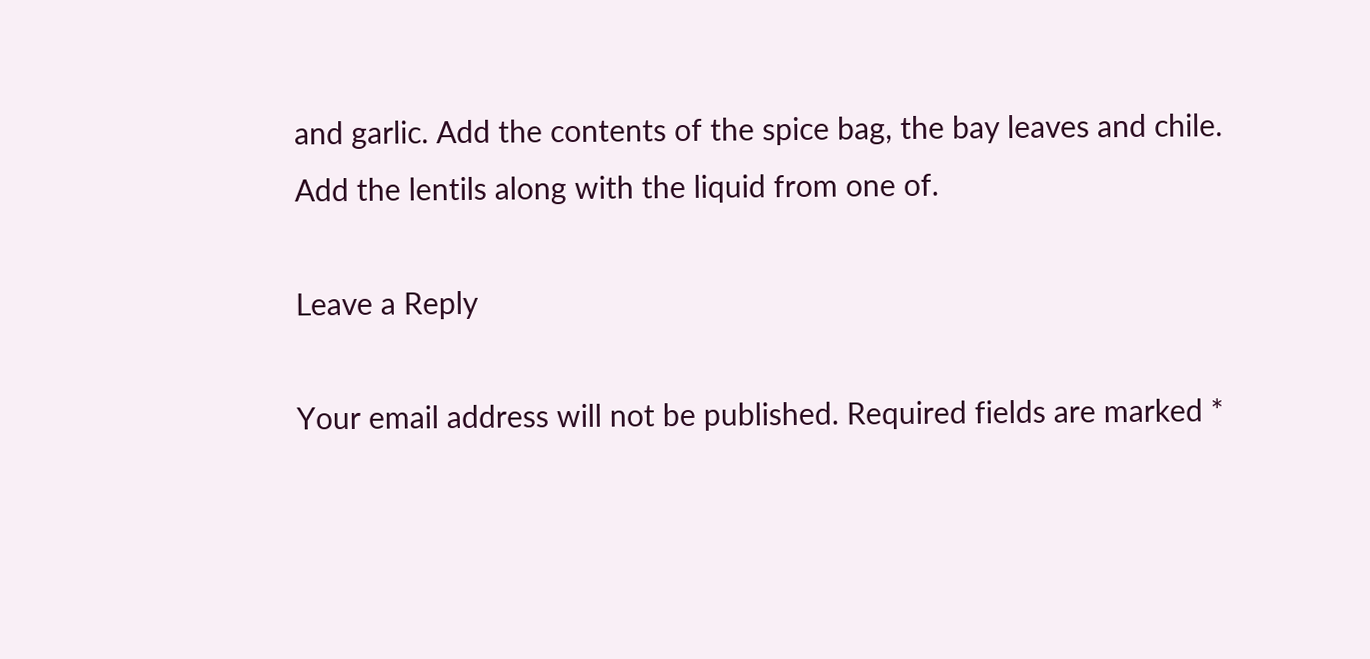and garlic. Add the contents of the spice bag, the bay leaves and chile. Add the lentils along with the liquid from one of.

Leave a Reply

Your email address will not be published. Required fields are marked *